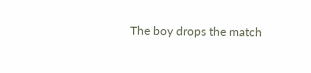The boy drops the match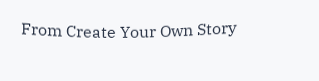From Create Your Own Story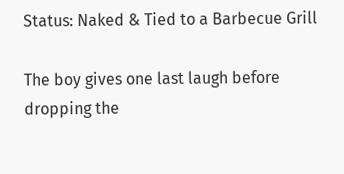Status: Naked & Tied to a Barbecue Grill

The boy gives one last laugh before dropping the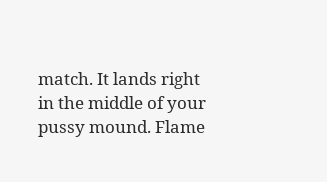match. It lands right in the middle of your pussy mound. Flame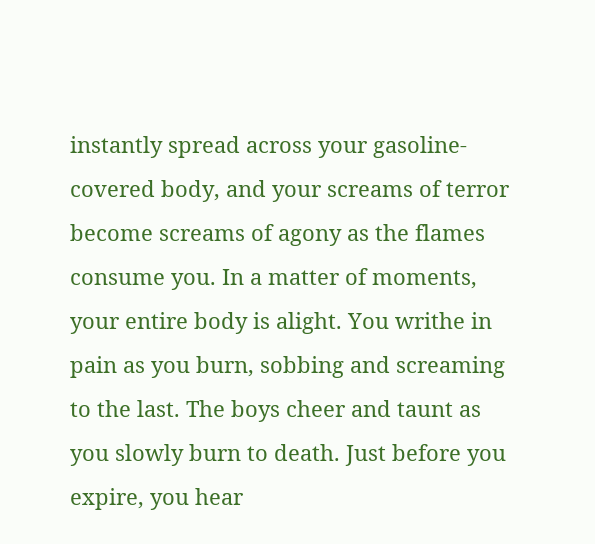instantly spread across your gasoline-covered body, and your screams of terror become screams of agony as the flames consume you. In a matter of moments, your entire body is alight. You writhe in pain as you burn, sobbing and screaming to the last. The boys cheer and taunt as you slowly burn to death. Just before you expire, you hear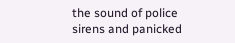the sound of police sirens and panicked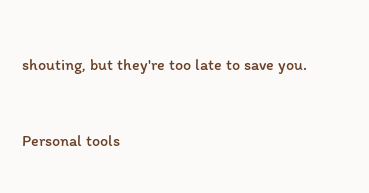shouting, but they're too late to save you.


Personal tools